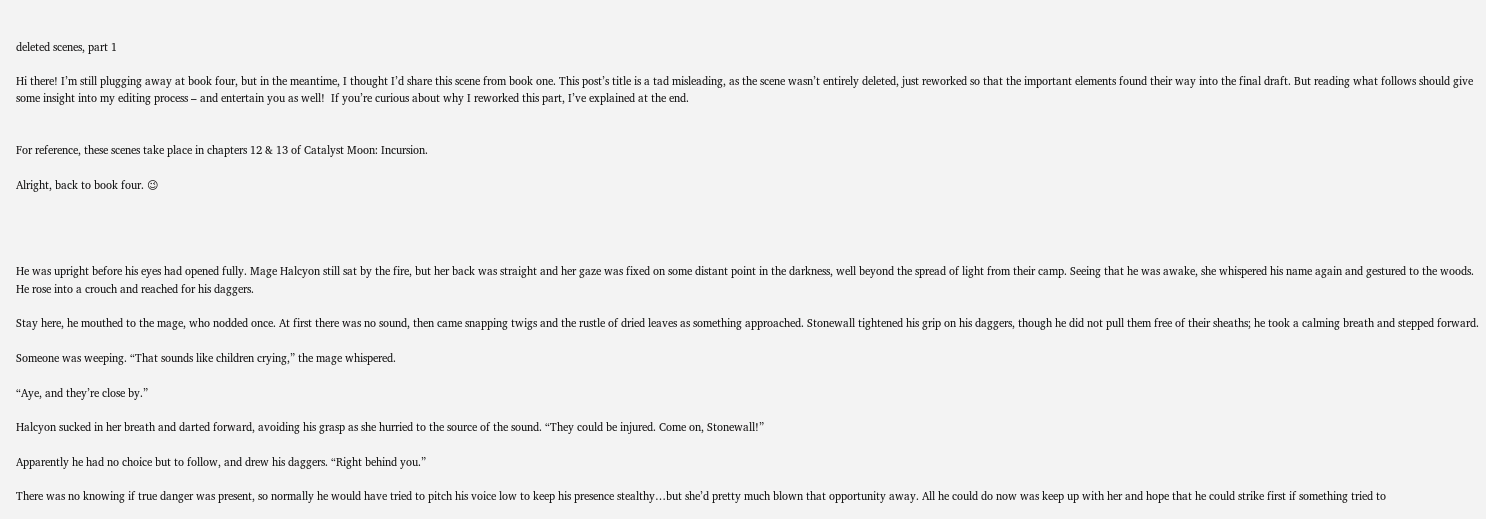deleted scenes, part 1

Hi there! I’m still plugging away at book four, but in the meantime, I thought I’d share this scene from book one. This post’s title is a tad misleading, as the scene wasn’t entirely deleted, just reworked so that the important elements found their way into the final draft. But reading what follows should give some insight into my editing process – and entertain you as well!  If you’re curious about why I reworked this part, I’ve explained at the end.


For reference, these scenes take place in chapters 12 & 13 of Catalyst Moon: Incursion.

Alright, back to book four. 😉




He was upright before his eyes had opened fully. Mage Halcyon still sat by the fire, but her back was straight and her gaze was fixed on some distant point in the darkness, well beyond the spread of light from their camp. Seeing that he was awake, she whispered his name again and gestured to the woods. He rose into a crouch and reached for his daggers.

Stay here, he mouthed to the mage, who nodded once. At first there was no sound, then came snapping twigs and the rustle of dried leaves as something approached. Stonewall tightened his grip on his daggers, though he did not pull them free of their sheaths; he took a calming breath and stepped forward.

Someone was weeping. “That sounds like children crying,” the mage whispered.

“Aye, and they’re close by.”

Halcyon sucked in her breath and darted forward, avoiding his grasp as she hurried to the source of the sound. “They could be injured. Come on, Stonewall!”

Apparently he had no choice but to follow, and drew his daggers. “Right behind you.”

There was no knowing if true danger was present, so normally he would have tried to pitch his voice low to keep his presence stealthy…but she’d pretty much blown that opportunity away. All he could do now was keep up with her and hope that he could strike first if something tried to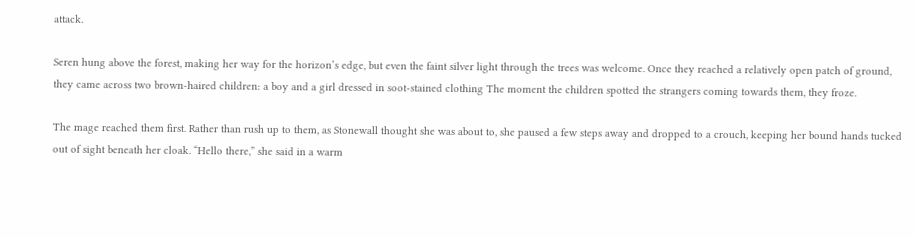attack.

Seren hung above the forest, making her way for the horizon’s edge, but even the faint silver light through the trees was welcome. Once they reached a relatively open patch of ground, they came across two brown-haired children: a boy and a girl dressed in soot-stained clothing The moment the children spotted the strangers coming towards them, they froze.

The mage reached them first. Rather than rush up to them, as Stonewall thought she was about to, she paused a few steps away and dropped to a crouch, keeping her bound hands tucked out of sight beneath her cloak. “Hello there,” she said in a warm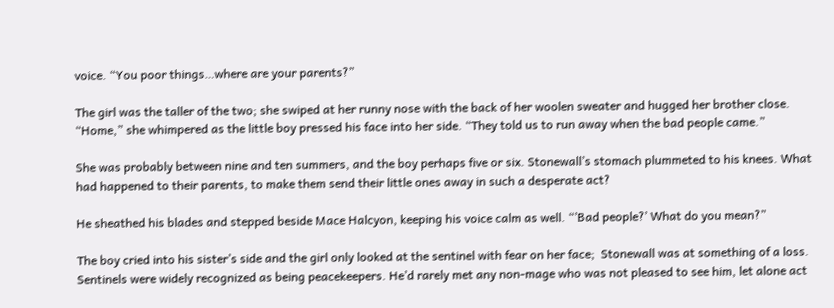voice. “You poor things…where are your parents?”

The girl was the taller of the two; she swiped at her runny nose with the back of her woolen sweater and hugged her brother close. “Home,” she whimpered as the little boy pressed his face into her side. “They told us to run away when the bad people came.”

She was probably between nine and ten summers, and the boy perhaps five or six. Stonewall’s stomach plummeted to his knees. What had happened to their parents, to make them send their little ones away in such a desperate act?

He sheathed his blades and stepped beside Mace Halcyon, keeping his voice calm as well. “’Bad people?’ What do you mean?”

The boy cried into his sister’s side and the girl only looked at the sentinel with fear on her face;  Stonewall was at something of a loss. Sentinels were widely recognized as being peacekeepers. He’d rarely met any non-mage who was not pleased to see him, let alone act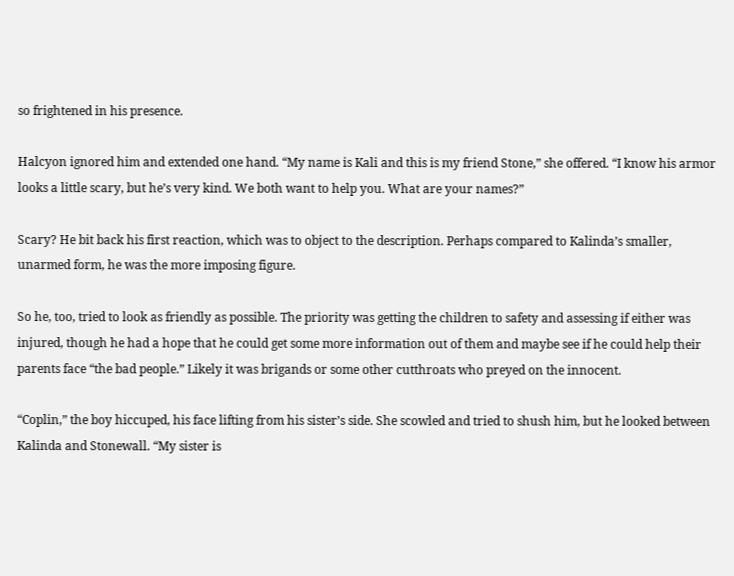so frightened in his presence.

Halcyon ignored him and extended one hand. “My name is Kali and this is my friend Stone,” she offered. “I know his armor looks a little scary, but he’s very kind. We both want to help you. What are your names?”

Scary? He bit back his first reaction, which was to object to the description. Perhaps compared to Kalinda’s smaller, unarmed form, he was the more imposing figure.

So he, too, tried to look as friendly as possible. The priority was getting the children to safety and assessing if either was injured, though he had a hope that he could get some more information out of them and maybe see if he could help their parents face “the bad people.” Likely it was brigands or some other cutthroats who preyed on the innocent.

“Coplin,” the boy hiccuped, his face lifting from his sister’s side. She scowled and tried to shush him, but he looked between Kalinda and Stonewall. “My sister is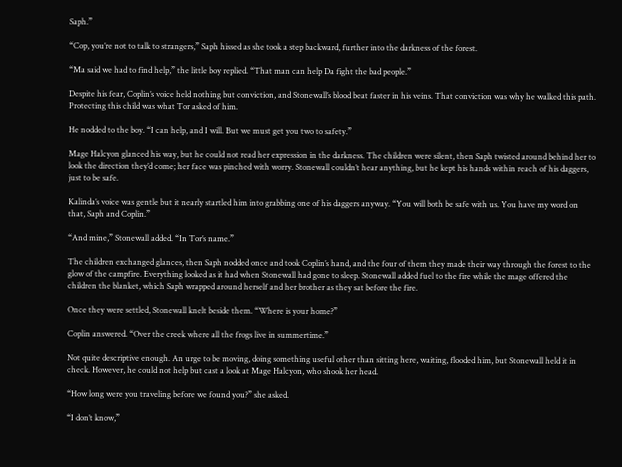Saph.”

“Cop, you’re not to talk to strangers,” Saph hissed as she took a step backward, further into the darkness of the forest.

“Ma said we had to find help,” the little boy replied. “That man can help Da fight the bad people.”

Despite his fear, Coplin’s voice held nothing but conviction, and Stonewall’s blood beat faster in his veins. That conviction was why he walked this path. Protecting this child was what Tor asked of him.

He nodded to the boy. “I can help, and I will. But we must get you two to safety.”

Mage Halcyon glanced his way, but he could not read her expression in the darkness. The children were silent, then Saph twisted around behind her to look the direction they’d come; her face was pinched with worry. Stonewall couldn’t hear anything, but he kept his hands within reach of his daggers, just to be safe.

Kalinda’s voice was gentle but it nearly startled him into grabbing one of his daggers anyway. “You will both be safe with us. You have my word on that, Saph and Coplin.”

“And mine,” Stonewall added. “In Tor’s name.”

The children exchanged glances, then Saph nodded once and took Coplin’s hand, and the four of them they made their way through the forest to the glow of the campfire. Everything looked as it had when Stonewall had gone to sleep. Stonewall added fuel to the fire while the mage offered the children the blanket, which Saph wrapped around herself and her brother as they sat before the fire.

Once they were settled, Stonewall knelt beside them. “Where is your home?”

Coplin answered. “Over the creek where all the frogs live in summertime.”

Not quite descriptive enough. An urge to be moving, doing something useful other than sitting here, waiting, flooded him, but Stonewall held it in check. However, he could not help but cast a look at Mage Halcyon, who shook her head.

“How long were you traveling before we found you?” she asked.

“I don’t know,”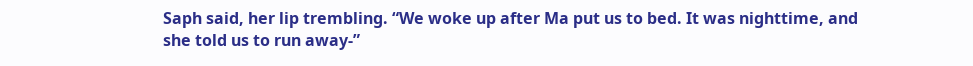Saph said, her lip trembling. “We woke up after Ma put us to bed. It was nighttime, and she told us to run away-”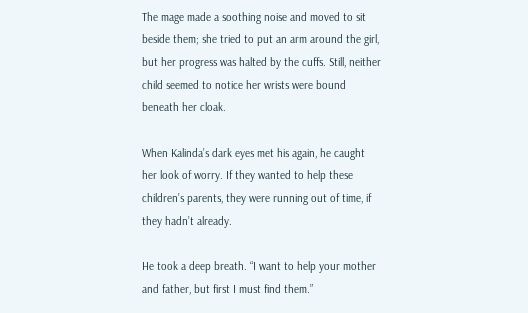The mage made a soothing noise and moved to sit beside them; she tried to put an arm around the girl, but her progress was halted by the cuffs. Still, neither child seemed to notice her wrists were bound beneath her cloak.

When Kalinda’s dark eyes met his again, he caught her look of worry. If they wanted to help these children’s parents, they were running out of time, if they hadn’t already.

He took a deep breath. “I want to help your mother and father, but first I must find them.”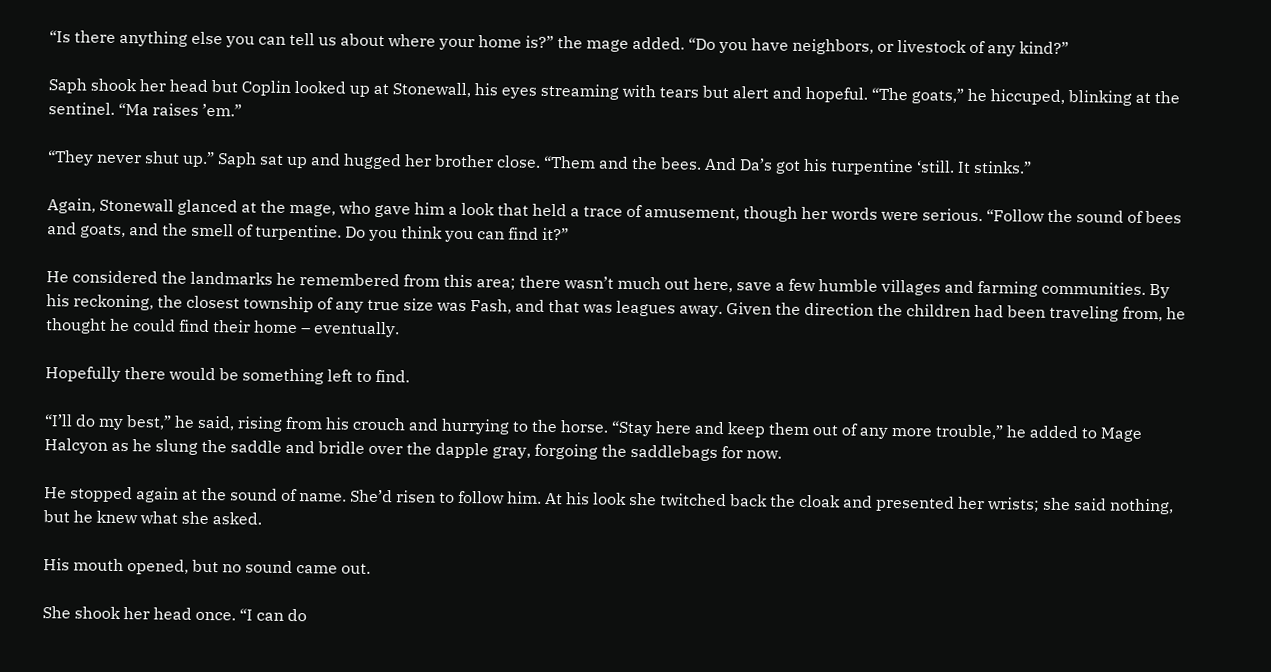“Is there anything else you can tell us about where your home is?” the mage added. “Do you have neighbors, or livestock of any kind?”

Saph shook her head but Coplin looked up at Stonewall, his eyes streaming with tears but alert and hopeful. “The goats,” he hiccuped, blinking at the sentinel. “Ma raises ’em.”

“They never shut up.” Saph sat up and hugged her brother close. “Them and the bees. And Da’s got his turpentine ‘still. It stinks.”

Again, Stonewall glanced at the mage, who gave him a look that held a trace of amusement, though her words were serious. “Follow the sound of bees and goats, and the smell of turpentine. Do you think you can find it?”

He considered the landmarks he remembered from this area; there wasn’t much out here, save a few humble villages and farming communities. By his reckoning, the closest township of any true size was Fash, and that was leagues away. Given the direction the children had been traveling from, he thought he could find their home – eventually.

Hopefully there would be something left to find.

“I’ll do my best,” he said, rising from his crouch and hurrying to the horse. “Stay here and keep them out of any more trouble,” he added to Mage Halcyon as he slung the saddle and bridle over the dapple gray, forgoing the saddlebags for now.

He stopped again at the sound of name. She’d risen to follow him. At his look she twitched back the cloak and presented her wrists; she said nothing, but he knew what she asked.

His mouth opened, but no sound came out.

She shook her head once. “I can do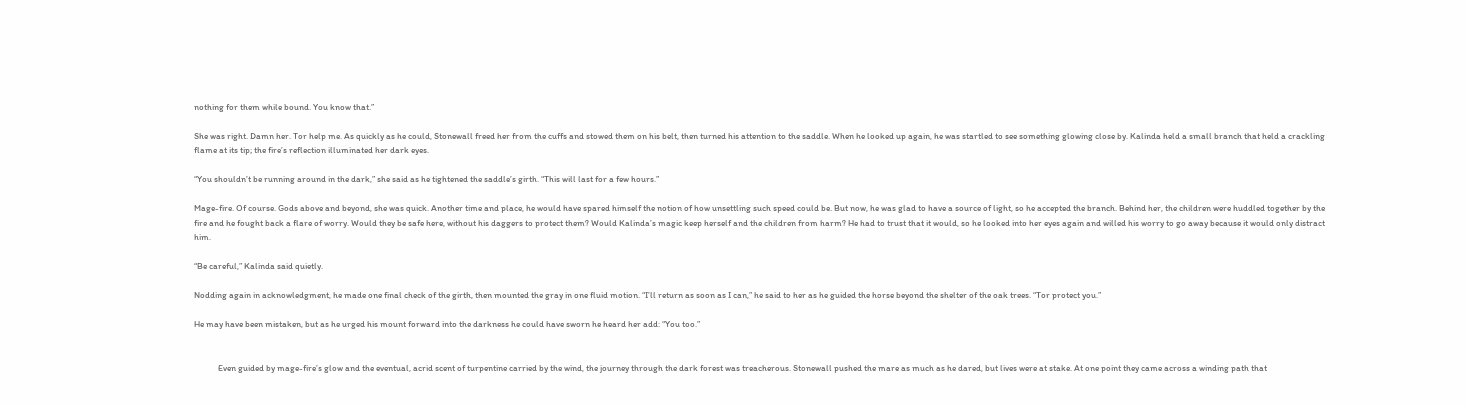nothing for them while bound. You know that.”

She was right. Damn her. Tor help me. As quickly as he could, Stonewall freed her from the cuffs and stowed them on his belt, then turned his attention to the saddle. When he looked up again, he was startled to see something glowing close by. Kalinda held a small branch that held a crackling flame at its tip; the fire’s reflection illuminated her dark eyes.

“You shouldn’t be running around in the dark,” she said as he tightened the saddle’s girth. “This will last for a few hours.”

Mage-fire. Of course. Gods above and beyond, she was quick. Another time and place, he would have spared himself the notion of how unsettling such speed could be. But now, he was glad to have a source of light, so he accepted the branch. Behind her, the children were huddled together by the fire and he fought back a flare of worry. Would they be safe here, without his daggers to protect them? Would Kalinda’s magic keep herself and the children from harm? He had to trust that it would, so he looked into her eyes again and willed his worry to go away because it would only distract him.

“Be careful,” Kalinda said quietly.

Nodding again in acknowledgment, he made one final check of the girth, then mounted the gray in one fluid motion. “I’ll return as soon as I can,” he said to her as he guided the horse beyond the shelter of the oak trees. “Tor protect you.”

He may have been mistaken, but as he urged his mount forward into the darkness he could have sworn he heard her add: “You too.”


            Even guided by mage-fire’s glow and the eventual, acrid scent of turpentine carried by the wind, the journey through the dark forest was treacherous. Stonewall pushed the mare as much as he dared, but lives were at stake. At one point they came across a winding path that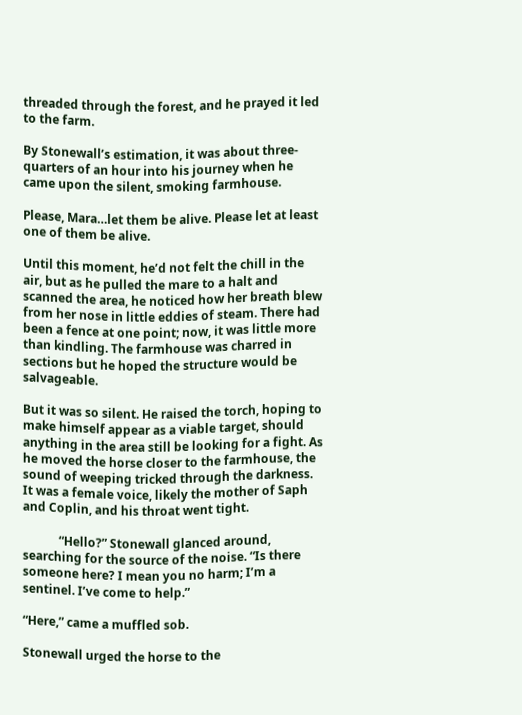threaded through the forest, and he prayed it led to the farm.

By Stonewall’s estimation, it was about three-quarters of an hour into his journey when he came upon the silent, smoking farmhouse.

Please, Mara…let them be alive. Please let at least one of them be alive.

Until this moment, he’d not felt the chill in the air, but as he pulled the mare to a halt and scanned the area, he noticed how her breath blew from her nose in little eddies of steam. There had been a fence at one point; now, it was little more than kindling. The farmhouse was charred in sections but he hoped the structure would be salvageable.

But it was so silent. He raised the torch, hoping to make himself appear as a viable target, should anything in the area still be looking for a fight. As he moved the horse closer to the farmhouse, the sound of weeping tricked through the darkness. It was a female voice, likely the mother of Saph and Coplin, and his throat went tight.

            “Hello?” Stonewall glanced around, searching for the source of the noise. “Is there someone here? I mean you no harm; I’m a sentinel. I’ve come to help.”

“Here,” came a muffled sob.

Stonewall urged the horse to the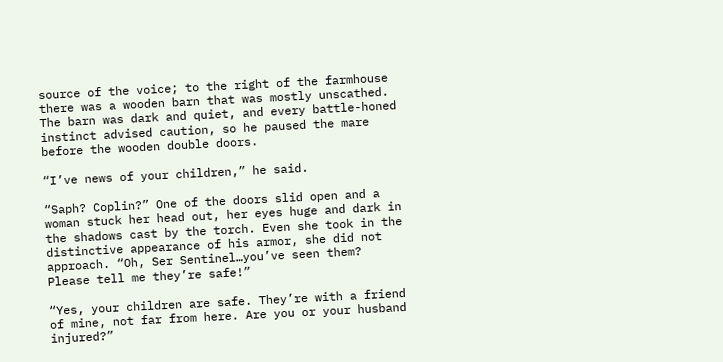source of the voice; to the right of the farmhouse there was a wooden barn that was mostly unscathed. The barn was dark and quiet, and every battle-honed instinct advised caution, so he paused the mare before the wooden double doors.

“I’ve news of your children,” he said.

“Saph? Coplin?” One of the doors slid open and a woman stuck her head out, her eyes huge and dark in the shadows cast by the torch. Even she took in the distinctive appearance of his armor, she did not approach. “Oh, Ser Sentinel…you’ve seen them? Please tell me they’re safe!”

“Yes, your children are safe. They’re with a friend of mine, not far from here. Are you or your husband injured?”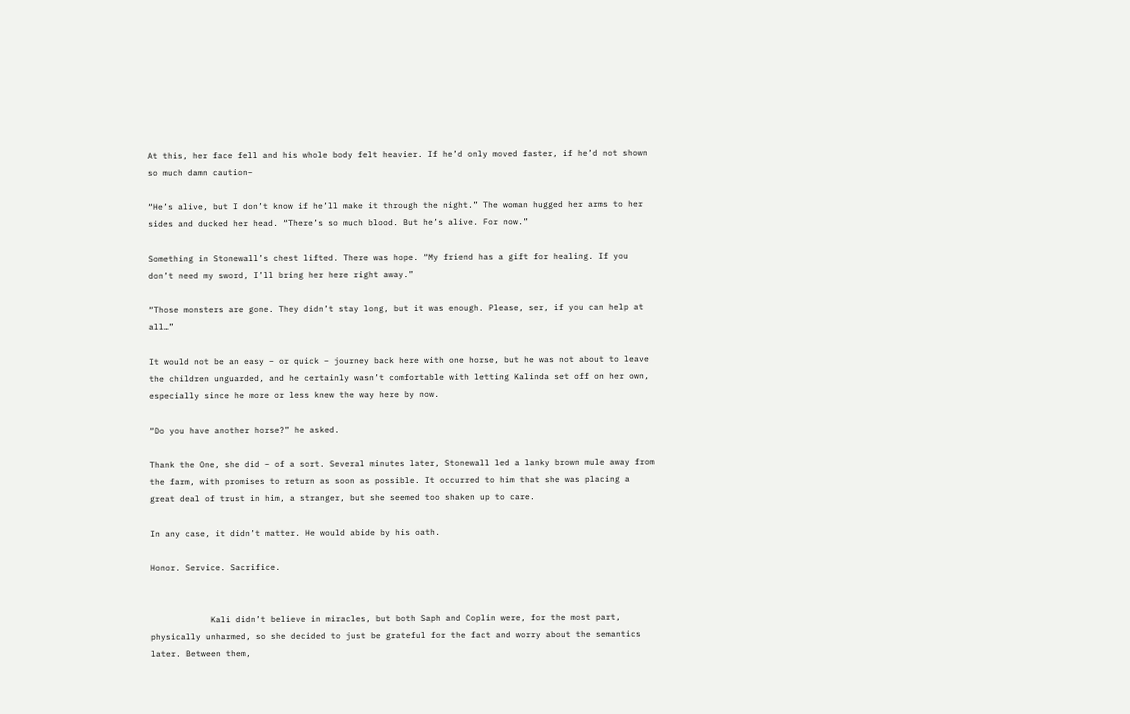At this, her face fell and his whole body felt heavier. If he’d only moved faster, if he’d not shown so much damn caution–

“He’s alive, but I don’t know if he’ll make it through the night.” The woman hugged her arms to her sides and ducked her head. “There’s so much blood. But he’s alive. For now.”

Something in Stonewall’s chest lifted. There was hope. “My friend has a gift for healing. If you don’t need my sword, I’ll bring her here right away.”

“Those monsters are gone. They didn’t stay long, but it was enough. Please, ser, if you can help at all…”

It would not be an easy – or quick – journey back here with one horse, but he was not about to leave the children unguarded, and he certainly wasn’t comfortable with letting Kalinda set off on her own, especially since he more or less knew the way here by now.

“Do you have another horse?” he asked.

Thank the One, she did – of a sort. Several minutes later, Stonewall led a lanky brown mule away from the farm, with promises to return as soon as possible. It occurred to him that she was placing a great deal of trust in him, a stranger, but she seemed too shaken up to care.

In any case, it didn’t matter. He would abide by his oath.

Honor. Service. Sacrifice.


            Kali didn’t believe in miracles, but both Saph and Coplin were, for the most part, physically unharmed, so she decided to just be grateful for the fact and worry about the semantics later. Between them,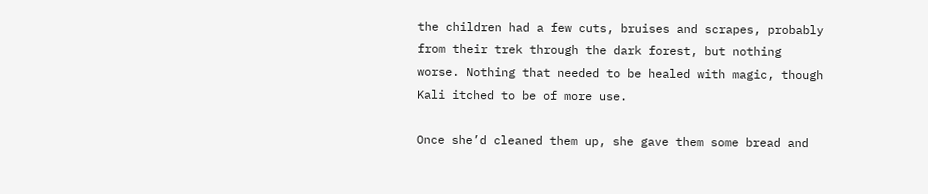the children had a few cuts, bruises and scrapes, probably from their trek through the dark forest, but nothing worse. Nothing that needed to be healed with magic, though Kali itched to be of more use.

Once she’d cleaned them up, she gave them some bread and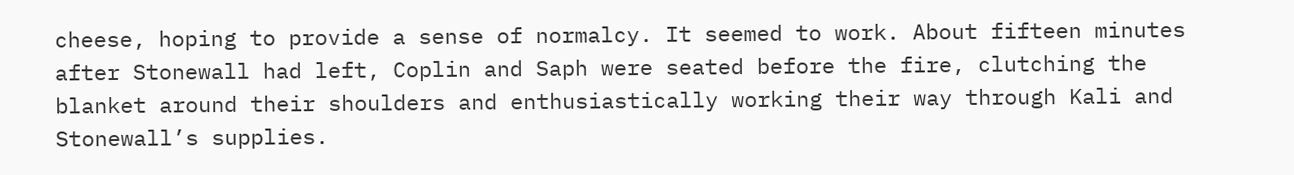cheese, hoping to provide a sense of normalcy. It seemed to work. About fifteen minutes after Stonewall had left, Coplin and Saph were seated before the fire, clutching the blanket around their shoulders and enthusiastically working their way through Kali and Stonewall’s supplies.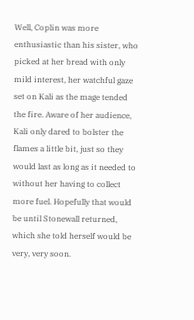Well, Coplin was more enthusiastic than his sister, who picked at her bread with only mild interest, her watchful gaze set on Kali as the mage tended the fire. Aware of her audience, Kali only dared to bolster the flames a little bit, just so they would last as long as it needed to without her having to collect more fuel. Hopefully that would be until Stonewall returned, which she told herself would be very, very soon.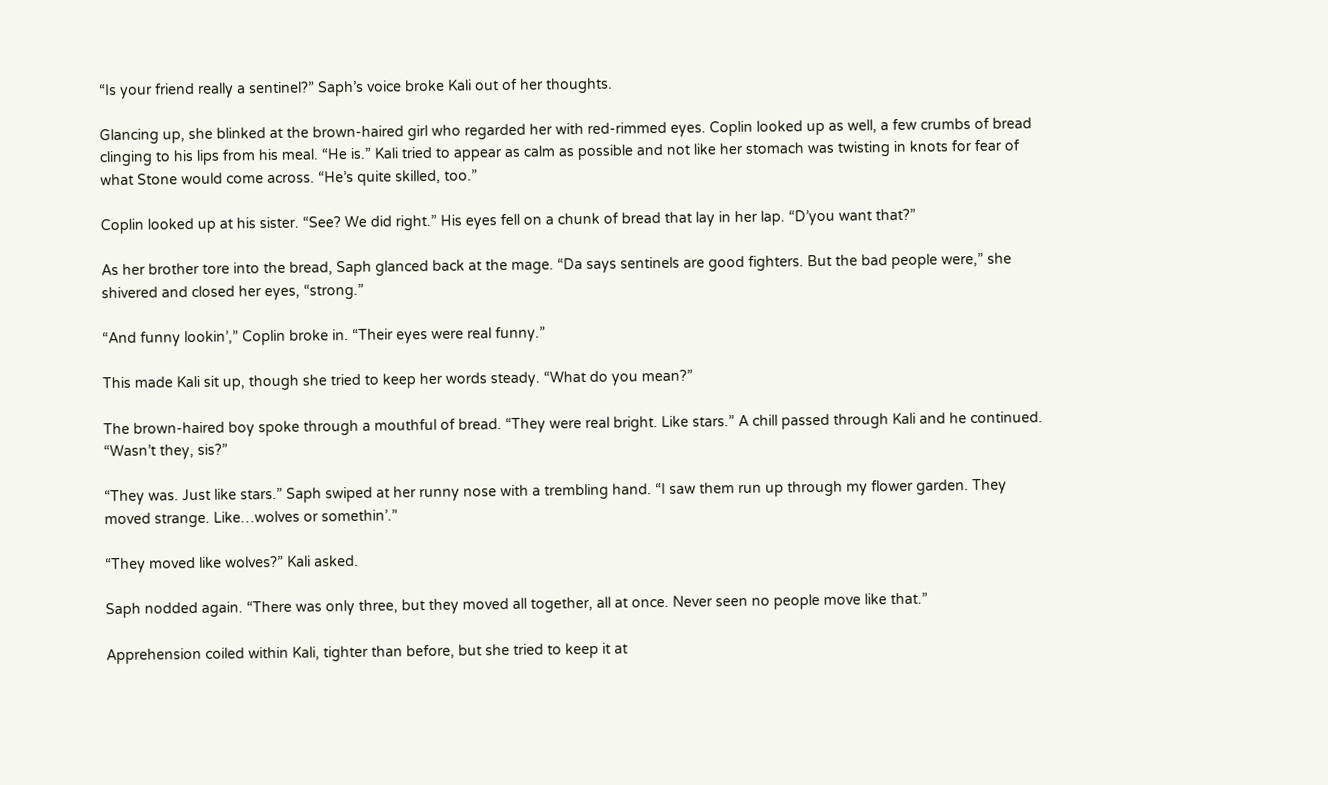“Is your friend really a sentinel?” Saph’s voice broke Kali out of her thoughts.

Glancing up, she blinked at the brown-haired girl who regarded her with red-rimmed eyes. Coplin looked up as well, a few crumbs of bread clinging to his lips from his meal. “He is.” Kali tried to appear as calm as possible and not like her stomach was twisting in knots for fear of what Stone would come across. “He’s quite skilled, too.”

Coplin looked up at his sister. “See? We did right.” His eyes fell on a chunk of bread that lay in her lap. “D’you want that?”

As her brother tore into the bread, Saph glanced back at the mage. “Da says sentinels are good fighters. But the bad people were,” she shivered and closed her eyes, “strong.”

“And funny lookin’,” Coplin broke in. “Their eyes were real funny.”

This made Kali sit up, though she tried to keep her words steady. “What do you mean?”

The brown-haired boy spoke through a mouthful of bread. “They were real bright. Like stars.” A chill passed through Kali and he continued. “Wasn’t they, sis?”

“They was. Just like stars.” Saph swiped at her runny nose with a trembling hand. “I saw them run up through my flower garden. They moved strange. Like…wolves or somethin’.”

“They moved like wolves?” Kali asked.

Saph nodded again. “There was only three, but they moved all together, all at once. Never seen no people move like that.”

Apprehension coiled within Kali, tighter than before, but she tried to keep it at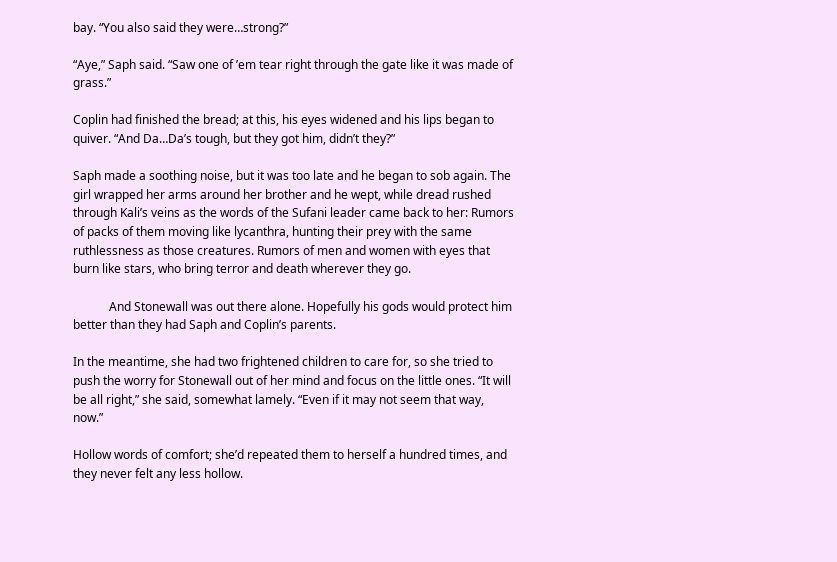bay. “You also said they were…strong?”

“Aye,” Saph said. “Saw one of ’em tear right through the gate like it was made of grass.”

Coplin had finished the bread; at this, his eyes widened and his lips began to quiver. “And Da…Da’s tough, but they got him, didn’t they?”

Saph made a soothing noise, but it was too late and he began to sob again. The girl wrapped her arms around her brother and he wept, while dread rushed through Kali’s veins as the words of the Sufani leader came back to her: Rumors of packs of them moving like lycanthra, hunting their prey with the same ruthlessness as those creatures. Rumors of men and women with eyes that burn like stars, who bring terror and death wherever they go.

            And Stonewall was out there alone. Hopefully his gods would protect him better than they had Saph and Coplin’s parents.

In the meantime, she had two frightened children to care for, so she tried to push the worry for Stonewall out of her mind and focus on the little ones. “It will be all right,” she said, somewhat lamely. “Even if it may not seem that way, now.”

Hollow words of comfort; she’d repeated them to herself a hundred times, and they never felt any less hollow.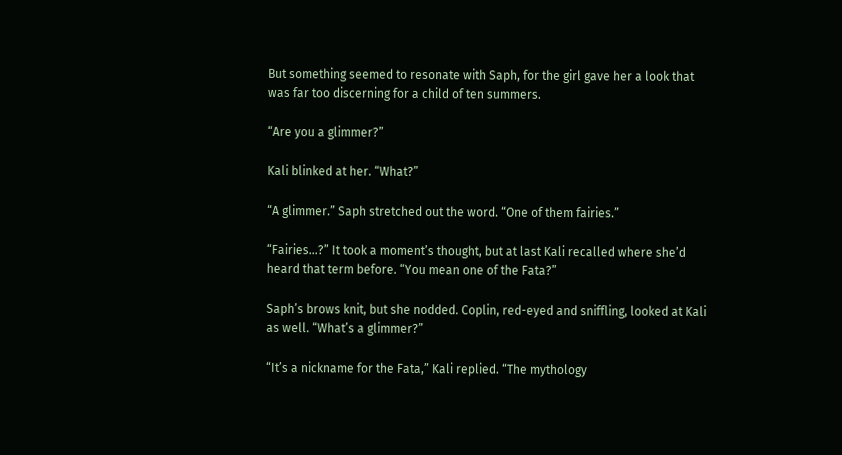But something seemed to resonate with Saph, for the girl gave her a look that was far too discerning for a child of ten summers.

“Are you a glimmer?”

Kali blinked at her. “What?”

“A glimmer.” Saph stretched out the word. “One of them fairies.”

“Fairies…?” It took a moment’s thought, but at last Kali recalled where she’d heard that term before. “You mean one of the Fata?”

Saph’s brows knit, but she nodded. Coplin, red-eyed and sniffling, looked at Kali as well. “What’s a glimmer?”

“It’s a nickname for the Fata,” Kali replied. “The mythology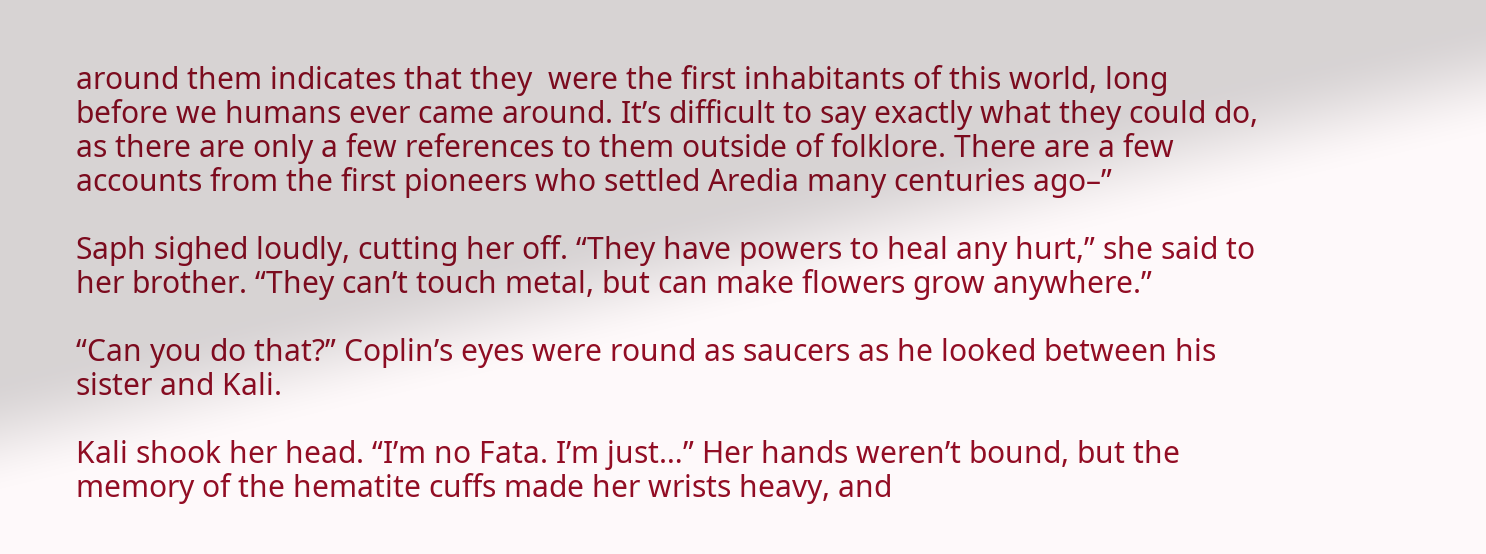around them indicates that they  were the first inhabitants of this world, long before we humans ever came around. It’s difficult to say exactly what they could do, as there are only a few references to them outside of folklore. There are a few accounts from the first pioneers who settled Aredia many centuries ago–”

Saph sighed loudly, cutting her off. “They have powers to heal any hurt,” she said to her brother. “They can’t touch metal, but can make flowers grow anywhere.”

“Can you do that?” Coplin’s eyes were round as saucers as he looked between his sister and Kali.

Kali shook her head. “I’m no Fata. I’m just…” Her hands weren’t bound, but the memory of the hematite cuffs made her wrists heavy, and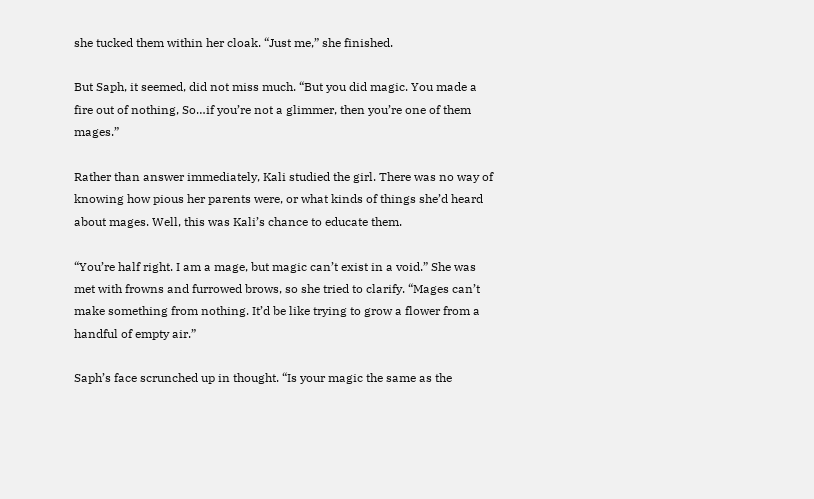she tucked them within her cloak. “Just me,” she finished.

But Saph, it seemed, did not miss much. “But you did magic. You made a fire out of nothing, So…if you’re not a glimmer, then you’re one of them mages.”

Rather than answer immediately, Kali studied the girl. There was no way of knowing how pious her parents were, or what kinds of things she’d heard about mages. Well, this was Kali’s chance to educate them.

“You’re half right. I am a mage, but magic can’t exist in a void.” She was met with frowns and furrowed brows, so she tried to clarify. “Mages can’t make something from nothing. It’d be like trying to grow a flower from a handful of empty air.”

Saph’s face scrunched up in thought. “Is your magic the same as the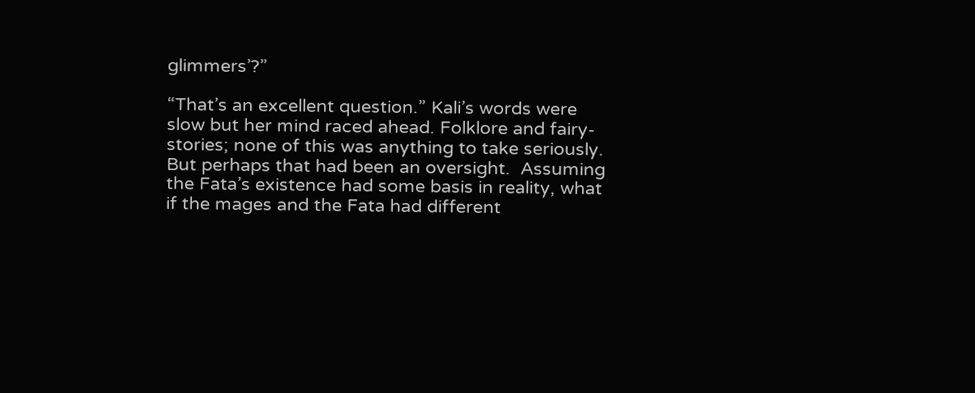glimmers’?”

“That’s an excellent question.” Kali’s words were slow but her mind raced ahead. Folklore and fairy-stories; none of this was anything to take seriously. But perhaps that had been an oversight.  Assuming the Fata’s existence had some basis in reality, what if the mages and the Fata had different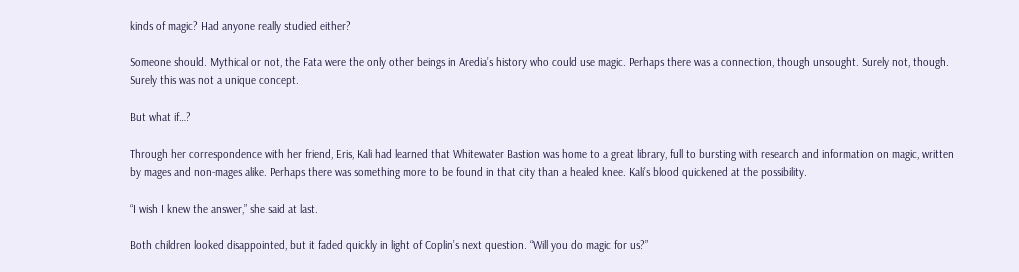kinds of magic? Had anyone really studied either?

Someone should. Mythical or not, the Fata were the only other beings in Aredia’s history who could use magic. Perhaps there was a connection, though unsought. Surely not, though. Surely this was not a unique concept.

But what if…?

Through her correspondence with her friend, Eris, Kali had learned that Whitewater Bastion was home to a great library, full to bursting with research and information on magic, written by mages and non-mages alike. Perhaps there was something more to be found in that city than a healed knee. Kali’s blood quickened at the possibility.

“I wish I knew the answer,” she said at last.

Both children looked disappointed, but it faded quickly in light of Coplin’s next question. “Will you do magic for us?”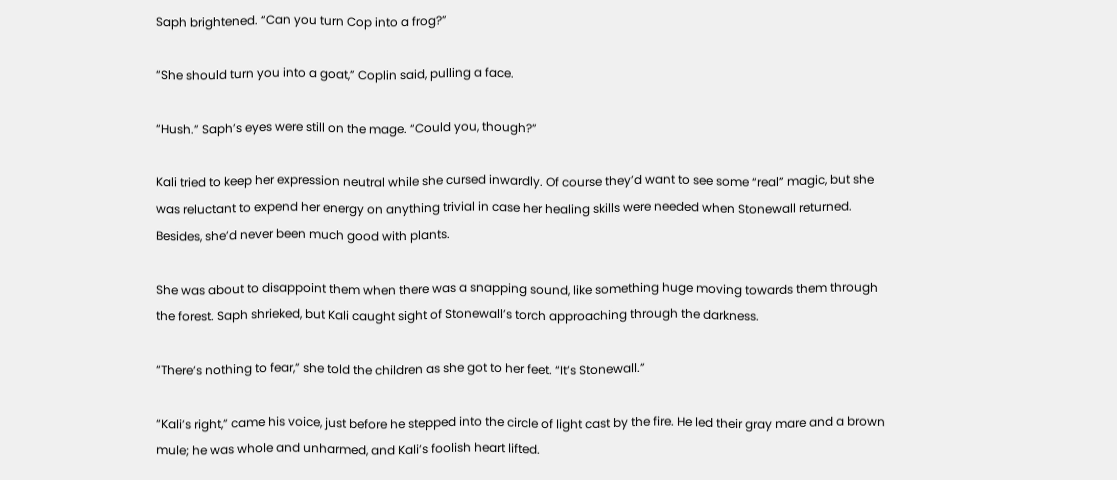Saph brightened. “Can you turn Cop into a frog?”

“She should turn you into a goat,” Coplin said, pulling a face.

“Hush.” Saph’s eyes were still on the mage. “Could you, though?”

Kali tried to keep her expression neutral while she cursed inwardly. Of course they’d want to see some “real” magic, but she was reluctant to expend her energy on anything trivial in case her healing skills were needed when Stonewall returned. Besides, she’d never been much good with plants.

She was about to disappoint them when there was a snapping sound, like something huge moving towards them through the forest. Saph shrieked, but Kali caught sight of Stonewall’s torch approaching through the darkness.

“There’s nothing to fear,” she told the children as she got to her feet. “It’s Stonewall.”

“Kali’s right,” came his voice, just before he stepped into the circle of light cast by the fire. He led their gray mare and a brown mule; he was whole and unharmed, and Kali’s foolish heart lifted.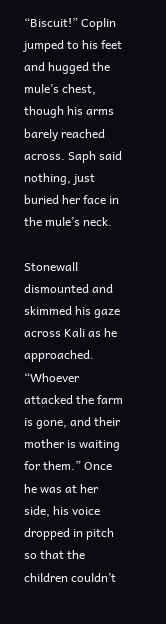“Biscuit!” Coplin jumped to his feet and hugged the mule’s chest, though his arms barely reached across. Saph said nothing, just buried her face in the mule’s neck.

Stonewall dismounted and skimmed his gaze across Kali as he approached. “Whoever attacked the farm is gone, and their mother is waiting for them.” Once he was at her side, his voice dropped in pitch so that the children couldn’t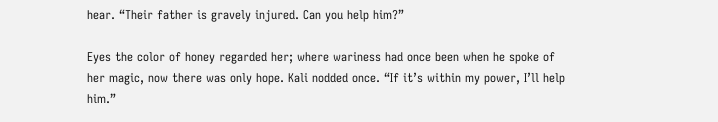hear. “Their father is gravely injured. Can you help him?”

Eyes the color of honey regarded her; where wariness had once been when he spoke of her magic, now there was only hope. Kali nodded once. “If it’s within my power, I’ll help him.”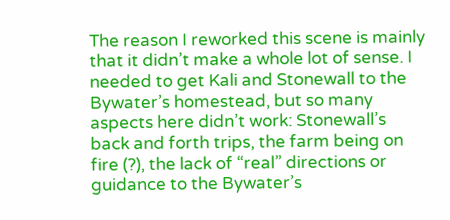The reason I reworked this scene is mainly that it didn’t make a whole lot of sense. I needed to get Kali and Stonewall to the Bywater’s homestead, but so many aspects here didn’t work: Stonewall’s back and forth trips, the farm being on fire (?), the lack of “real” directions or guidance to the Bywater’s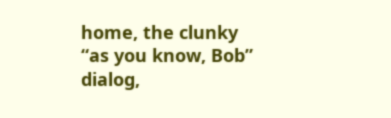home, the clunky “as you know, Bob” dialog,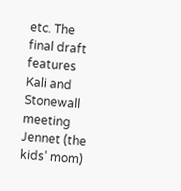etc. The final draft features Kali and Stonewall meeting Jennet (the kids’ mom)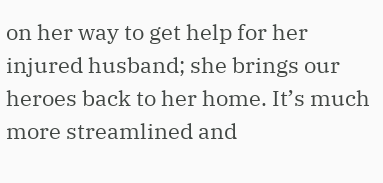on her way to get help for her injured husband; she brings our heroes back to her home. It’s much more streamlined and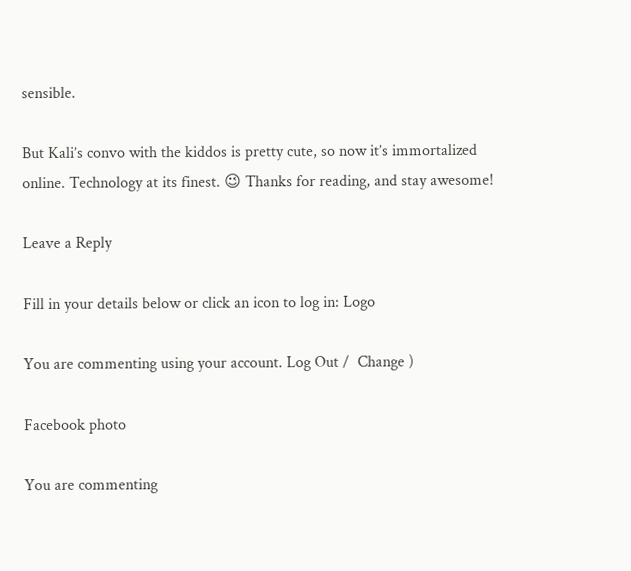sensible.

But Kali’s convo with the kiddos is pretty cute, so now it’s immortalized online. Technology at its finest. 😉 Thanks for reading, and stay awesome!

Leave a Reply

Fill in your details below or click an icon to log in: Logo

You are commenting using your account. Log Out /  Change )

Facebook photo

You are commenting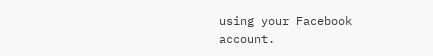using your Facebook account.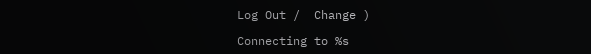Log Out /  Change )

Connecting to %s